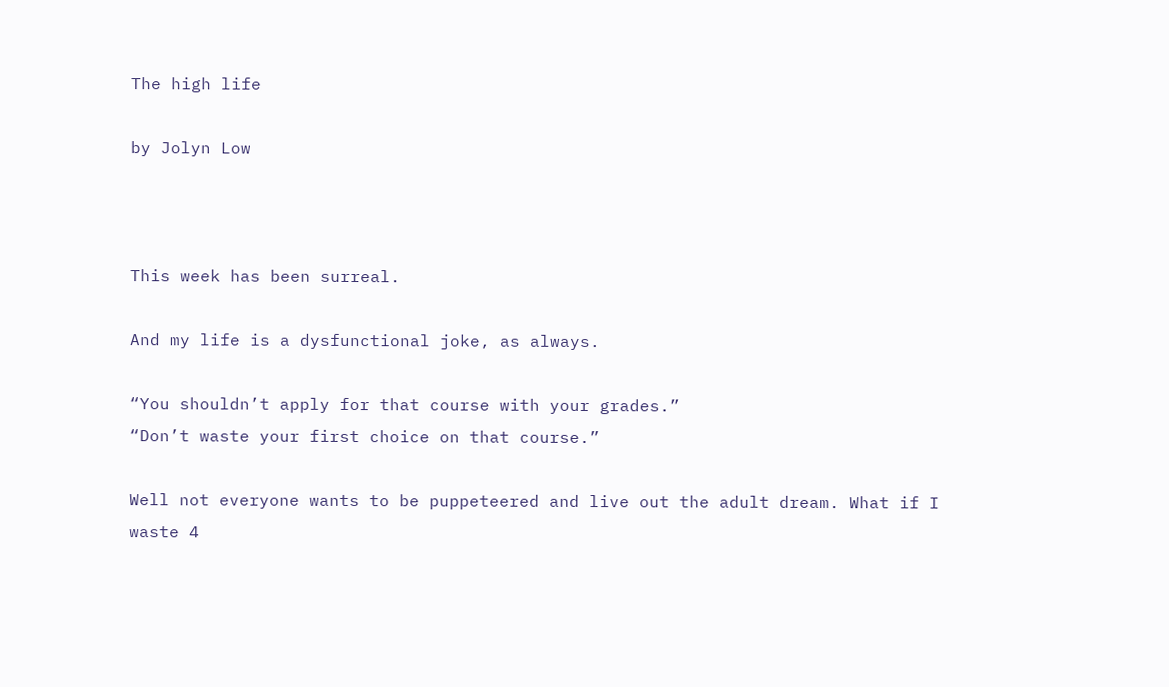The high life

by Jolyn Low



This week has been surreal.

And my life is a dysfunctional joke, as always.

“You shouldn’t apply for that course with your grades.”
“Don’t waste your first choice on that course.”

Well not everyone wants to be puppeteered and live out the adult dream. What if I waste 4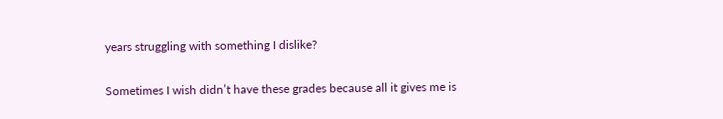years struggling with something I dislike?

Sometimes I wish didn’t have these grades because all it gives me is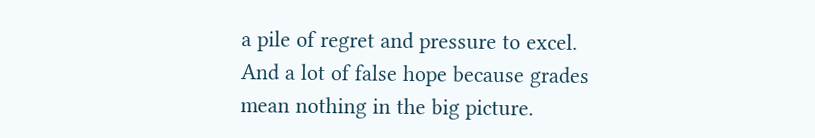a pile of regret and pressure to excel. And a lot of false hope because grades mean nothing in the big picture.